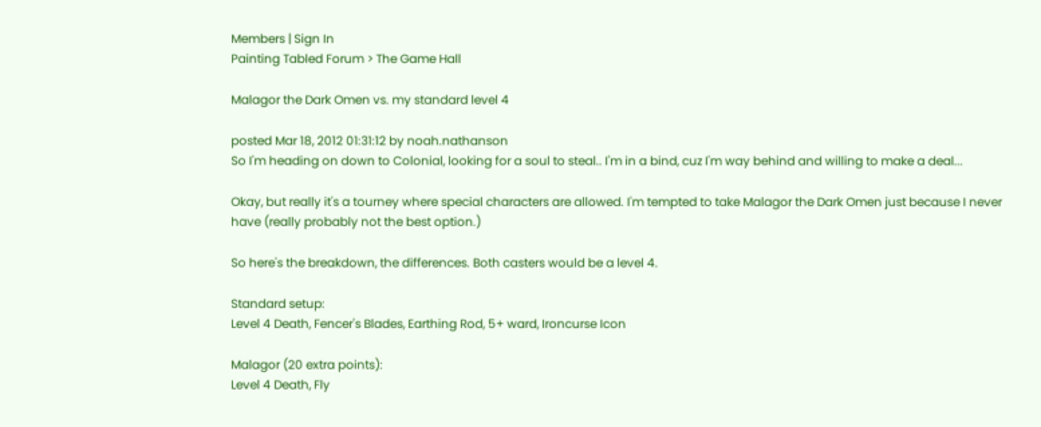Members | Sign In
Painting Tabled Forum > The Game Hall

Malagor the Dark Omen vs. my standard level 4

posted Mar 18, 2012 01:31:12 by noah.nathanson
So I'm heading on down to Colonial, looking for a soul to steal.. I'm in a bind, cuz I'm way behind and willing to make a deal...

Okay, but really it's a tourney where special characters are allowed. I'm tempted to take Malagor the Dark Omen just because I never have (really probably not the best option.)

So here's the breakdown, the differences. Both casters would be a level 4.

Standard setup:
Level 4 Death, Fencer's Blades, Earthing Rod, 5+ ward, Ironcurse Icon

Malagor (20 extra points):
Level 4 Death, Fly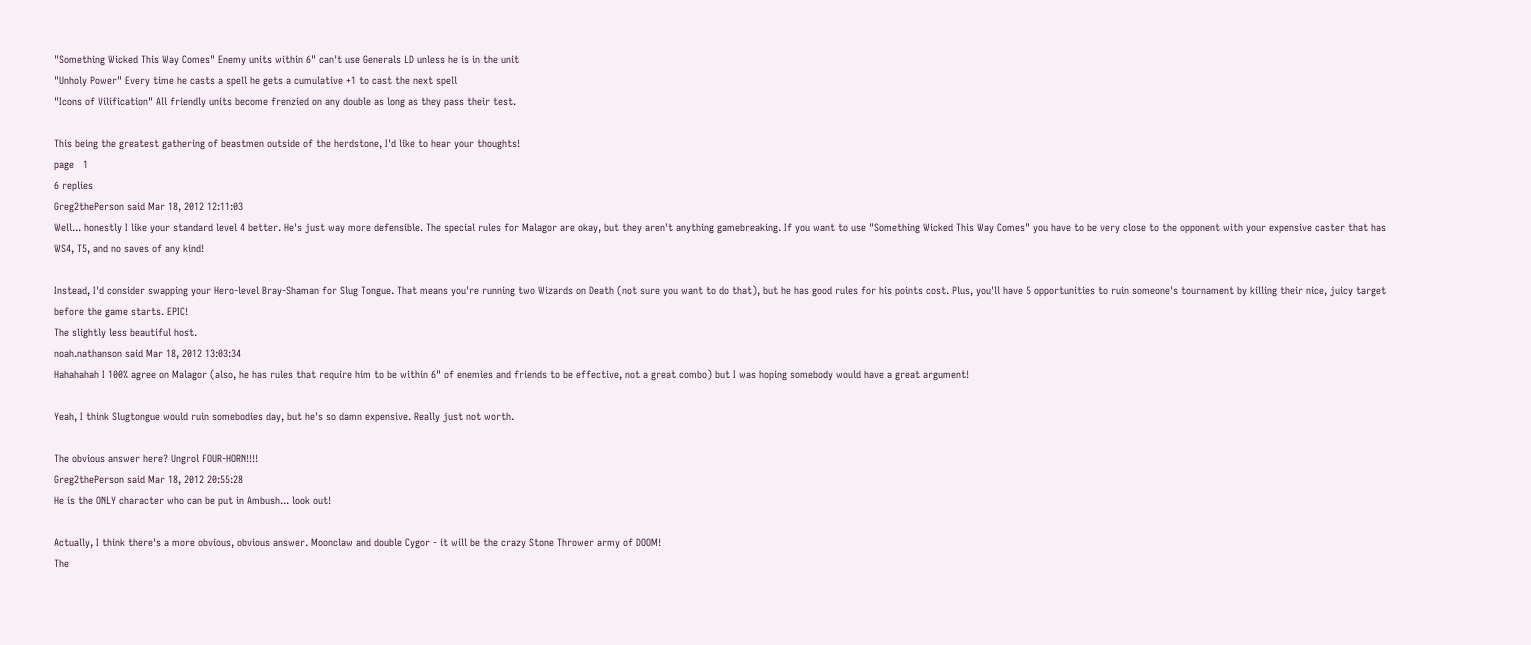"Something Wicked This Way Comes" Enemy units within 6" can't use Generals LD unless he is in the unit
"Unholy Power" Every time he casts a spell he gets a cumulative +1 to cast the next spell
"Icons of Vilification" All friendly units become frenzied on any double as long as they pass their test.

This being the greatest gathering of beastmen outside of the herdstone, I'd like to hear your thoughts!
page   1
6 replies
Greg2thePerson said Mar 18, 2012 12:11:03
Well... honestly I like your standard level 4 better. He's just way more defensible. The special rules for Malagor are okay, but they aren't anything gamebreaking. If you want to use "Something Wicked This Way Comes" you have to be very close to the opponent with your expensive caster that has WS4, T5, and no saves of any kind!

Instead, I'd consider swapping your Hero-level Bray-Shaman for Slug Tongue. That means you're running two Wizards on Death (not sure you want to do that), but he has good rules for his points cost. Plus, you'll have 5 opportunities to ruin someone's tournament by killing their nice, juicy target before the game starts. EPIC!
The slightly less beautiful host.
noah.nathanson said Mar 18, 2012 13:03:34
Hahahahah I 100% agree on Malagor (also, he has rules that require him to be within 6" of enemies and friends to be effective, not a great combo) but I was hoping somebody would have a great argument!

Yeah, I think Slugtongue would ruin somebodies day, but he's so damn expensive. Really just not worth.

The obvious answer here? Ungrol FOUR-HORN!!!!
Greg2thePerson said Mar 18, 2012 20:55:28
He is the ONLY character who can be put in Ambush... look out!

Actually, I think there's a more obvious, obvious answer. Moonclaw and double Cygor - it will be the crazy Stone Thrower army of DOOM!
The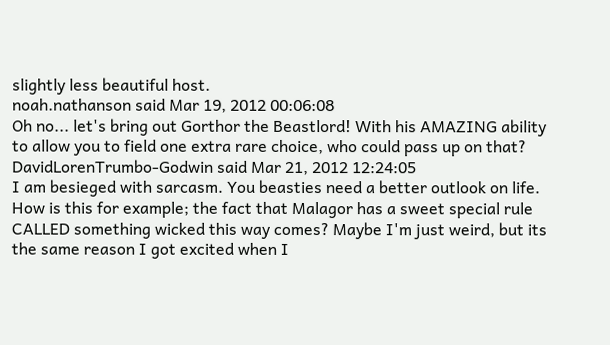slightly less beautiful host.
noah.nathanson said Mar 19, 2012 00:06:08
Oh no... let's bring out Gorthor the Beastlord! With his AMAZING ability to allow you to field one extra rare choice, who could pass up on that?
DavidLorenTrumbo-Godwin said Mar 21, 2012 12:24:05
I am besieged with sarcasm. You beasties need a better outlook on life. How is this for example; the fact that Malagor has a sweet special rule CALLED something wicked this way comes? Maybe I'm just weird, but its the same reason I got excited when I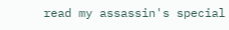read my assassin's special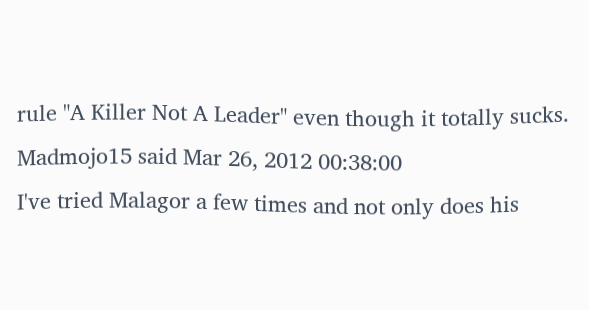rule "A Killer Not A Leader" even though it totally sucks.
Madmojo15 said Mar 26, 2012 00:38:00
I've tried Malagor a few times and not only does his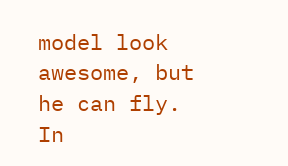model look awesome, but he can fly. In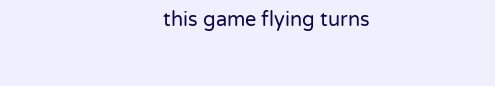this game flying turns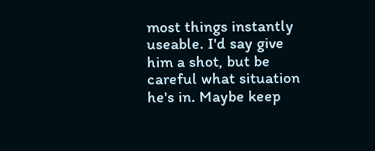most things instantly useable. I'd say give him a shot, but be careful what situation he's in. Maybe keep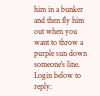him in a bunker and then fly him out when you want to throw a purple sun down someone's line.
Login below to reply: